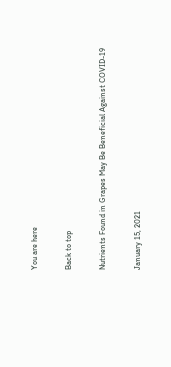You are here

Back to top

Nutrients Found in Grapes May Be Beneficial Against COVID-19

January 15, 2021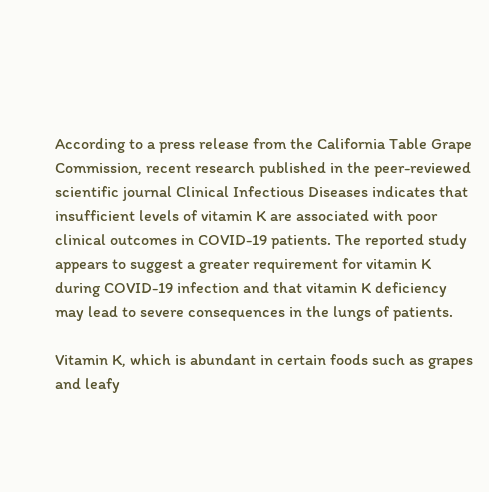According to a press release from the California Table Grape Commission, recent research published in the peer-reviewed scientific journal Clinical Infectious Diseases indicates that insufficient levels of vitamin K are associated with poor clinical outcomes in COVID-19 patients. The reported study appears to suggest a greater requirement for vitamin K during COVID-19 infection and that vitamin K deficiency may lead to severe consequences in the lungs of patients.

Vitamin K, which is abundant in certain foods such as grapes and leafy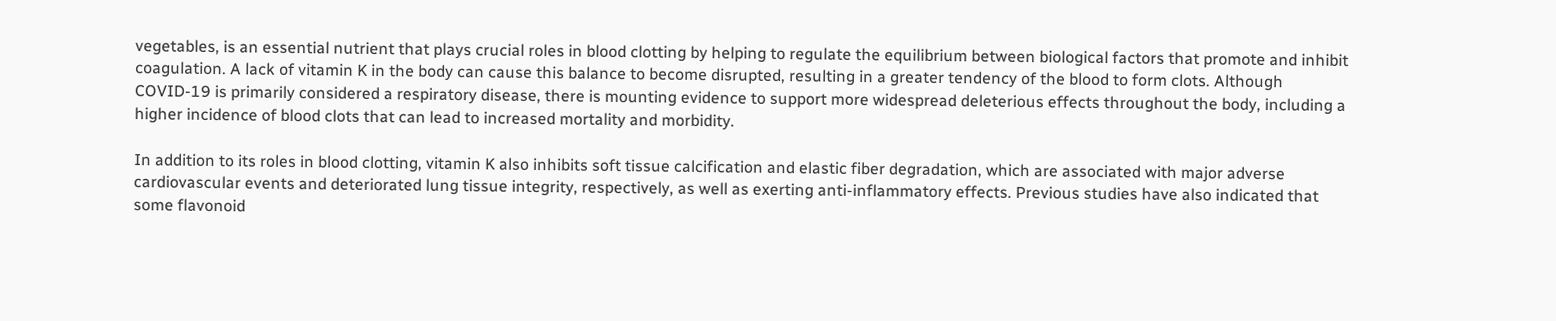vegetables, is an essential nutrient that plays crucial roles in blood clotting by helping to regulate the equilibrium between biological factors that promote and inhibit coagulation. A lack of vitamin K in the body can cause this balance to become disrupted, resulting in a greater tendency of the blood to form clots. Although COVID-19 is primarily considered a respiratory disease, there is mounting evidence to support more widespread deleterious effects throughout the body, including a higher incidence of blood clots that can lead to increased mortality and morbidity.

In addition to its roles in blood clotting, vitamin K also inhibits soft tissue calcification and elastic fiber degradation, which are associated with major adverse cardiovascular events and deteriorated lung tissue integrity, respectively, as well as exerting anti-inflammatory effects. Previous studies have also indicated that some flavonoid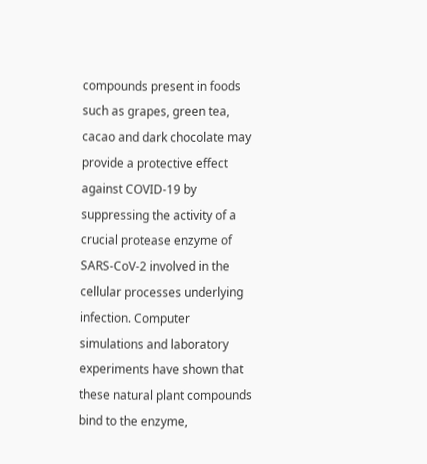compounds present in foods such as grapes, green tea, cacao and dark chocolate may provide a protective effect against COVID-19 by suppressing the activity of a crucial protease enzyme of SARS-CoV-2 involved in the cellular processes underlying infection. Computer simulations and laboratory experiments have shown that these natural plant compounds bind to the enzyme,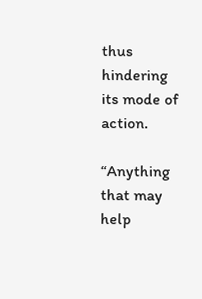thus hindering its mode of action.

“Anything that may help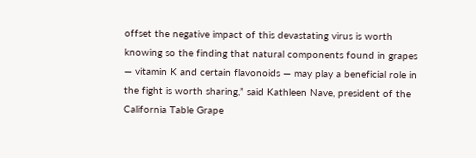offset the negative impact of this devastating virus is worth knowing so the finding that natural components found in grapes — vitamin K and certain flavonoids — may play a beneficial role in the fight is worth sharing,” said Kathleen Nave, president of the California Table Grape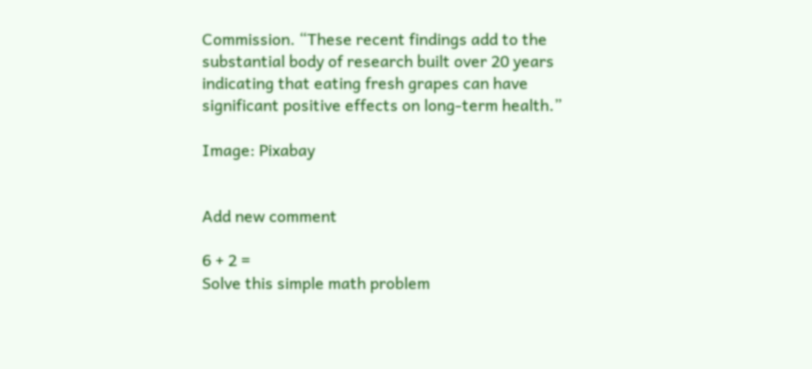Commission. “These recent findings add to the substantial body of research built over 20 years indicating that eating fresh grapes can have significant positive effects on long-term health.”

Image: Pixabay


Add new comment

6 + 2 =
Solve this simple math problem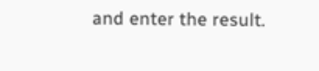and enter the result.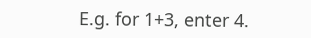E.g. for 1+3, enter 4.